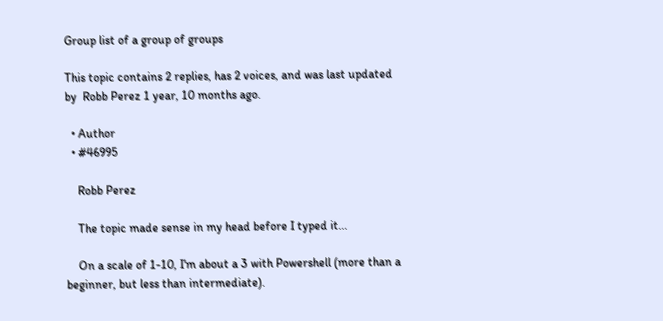Group list of a group of groups

This topic contains 2 replies, has 2 voices, and was last updated by  Robb Perez 1 year, 10 months ago.

  • Author
  • #46995

    Robb Perez

    The topic made sense in my head before I typed it...

    On a scale of 1-10, I'm about a 3 with Powershell (more than a beginner, but less than intermediate).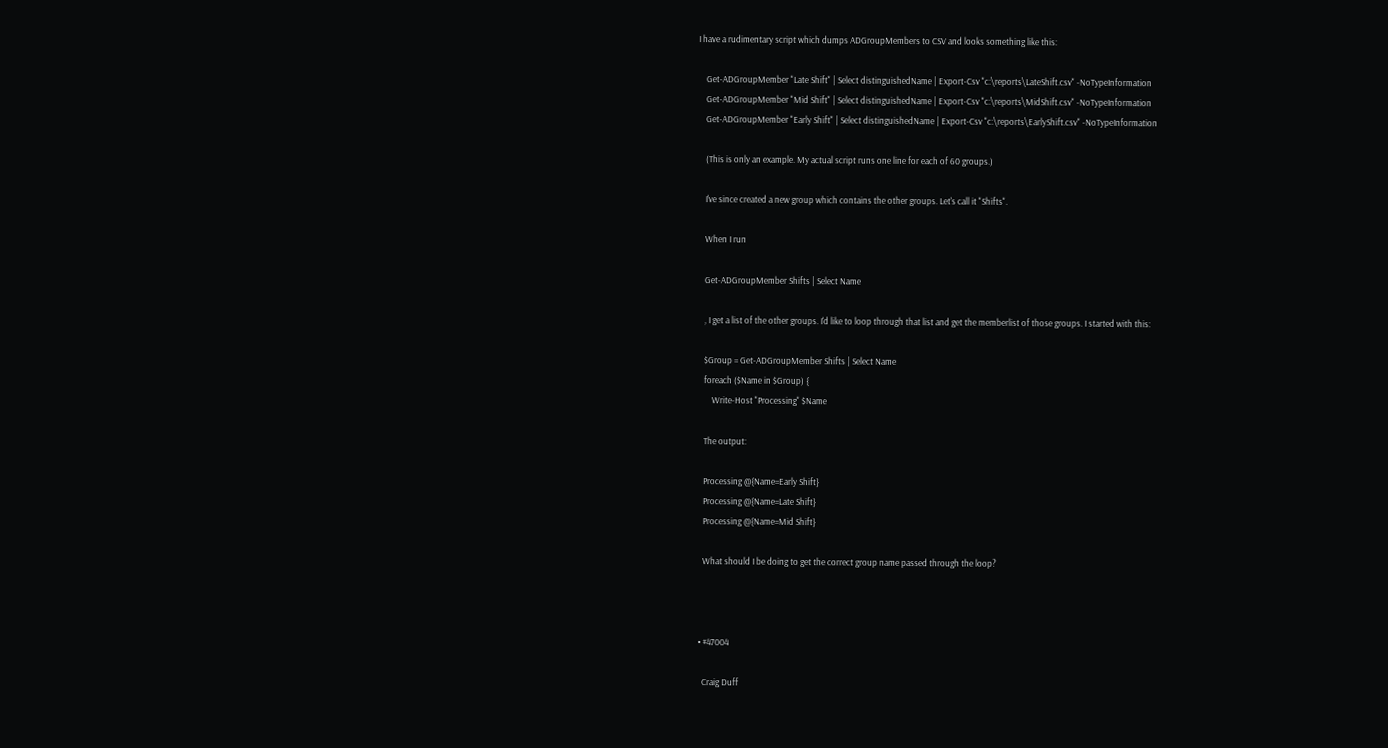I have a rudimentary script which dumps ADGroupMembers to CSV and looks something like this:

    Get-ADGroupMember "Late Shift" | Select distinguishedName | Export-Csv "c:\reports\LateShift.csv" -NoTypeInformation
    Get-ADGroupMember "Mid Shift" | Select distinguishedName | Export-Csv "c:\reports\MidShift.csv" -NoTypeInformation
    Get-ADGroupMember "Early Shift" | Select distinguishedName | Export-Csv "c:\reports\EarlyShift.csv" -NoTypeInformation

    (This is only an example. My actual script runs one line for each of 60 groups.)

    I've since created a new group which contains the other groups. Let's call it "Shifts".

    When I run

    Get-ADGroupMember Shifts | Select Name

    , I get a list of the other groups. I'd like to loop through that list and get the memberlist of those groups. I started with this:

    $Group = Get-ADGroupMember Shifts | Select Name
    foreach ($Name in $Group) {
        Write-Host "Processing" $Name

    The output:

    Processing @{Name=Early Shift}
    Processing @{Name=Late Shift}
    Processing @{Name=Mid Shift}

    What should I be doing to get the correct group name passed through the loop?



  • #47004

    Craig Duff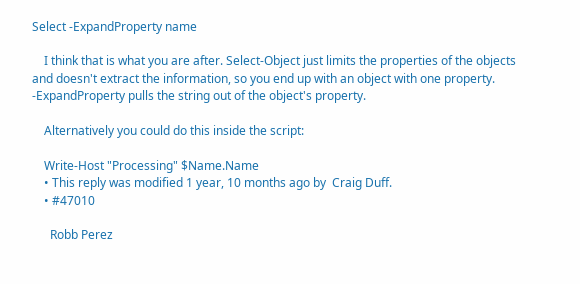Select -ExpandProperty name

    I think that is what you are after. Select-Object just limits the properties of the objects and doesn't extract the information, so you end up with an object with one property. -ExpandProperty pulls the string out of the object's property.

    Alternatively you could do this inside the script:

    Write-Host "Processing" $Name.Name
    • This reply was modified 1 year, 10 months ago by  Craig Duff.
    • #47010

      Robb Perez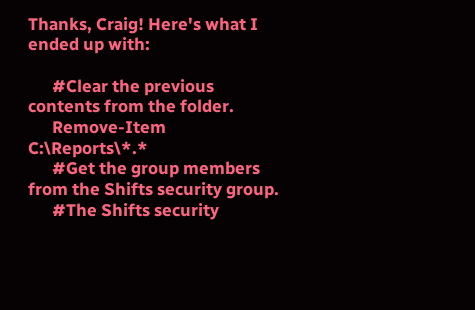Thanks, Craig! Here's what I ended up with:

      #Clear the previous contents from the folder.
      Remove-Item C:\Reports\*.*
      #Get the group members from the Shifts security group.
      #The Shifts security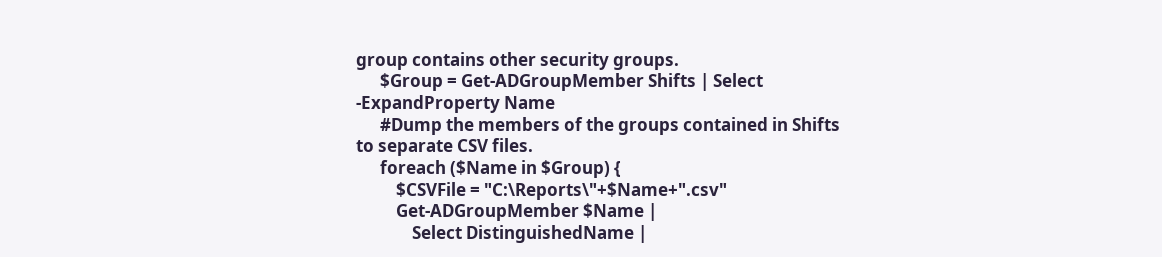group contains other security groups.
      $Group = Get-ADGroupMember Shifts | Select -ExpandProperty Name
      #Dump the members of the groups contained in Shifts to separate CSV files.
      foreach ($Name in $Group) {
          $CSVFile = "C:\Reports\"+$Name+".csv"
          Get-ADGroupMember $Name |
              Select DistinguishedName |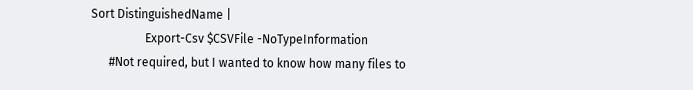Sort DistinguishedName |
                  Export-Csv $CSVFile -NoTypeInformation
      #Not required, but I wanted to know how many files to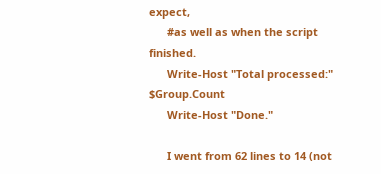expect,
      #as well as when the script finished.
      Write-Host "Total processed:" $Group.Count
      Write-Host "Done."

      I went from 62 lines to 14 (not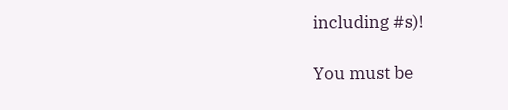including #s)!

You must be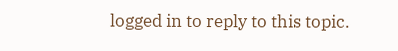logged in to reply to this topic.